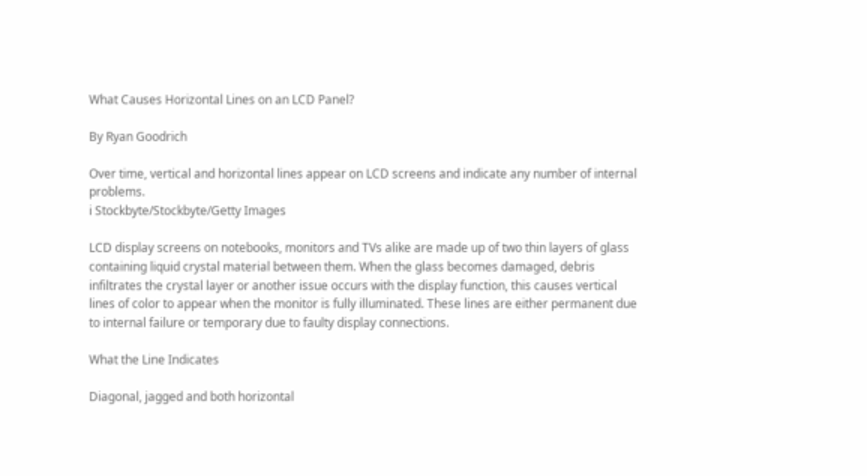What Causes Horizontal Lines on an LCD Panel?

By Ryan Goodrich

Over time, vertical and horizontal lines appear on LCD screens and indicate any number of internal problems.
i Stockbyte/Stockbyte/Getty Images

LCD display screens on notebooks, monitors and TVs alike are made up of two thin layers of glass containing liquid crystal material between them. When the glass becomes damaged, debris infiltrates the crystal layer or another issue occurs with the display function, this causes vertical lines of color to appear when the monitor is fully illuminated. These lines are either permanent due to internal failure or temporary due to faulty display connections.

What the Line Indicates

Diagonal, jagged and both horizontal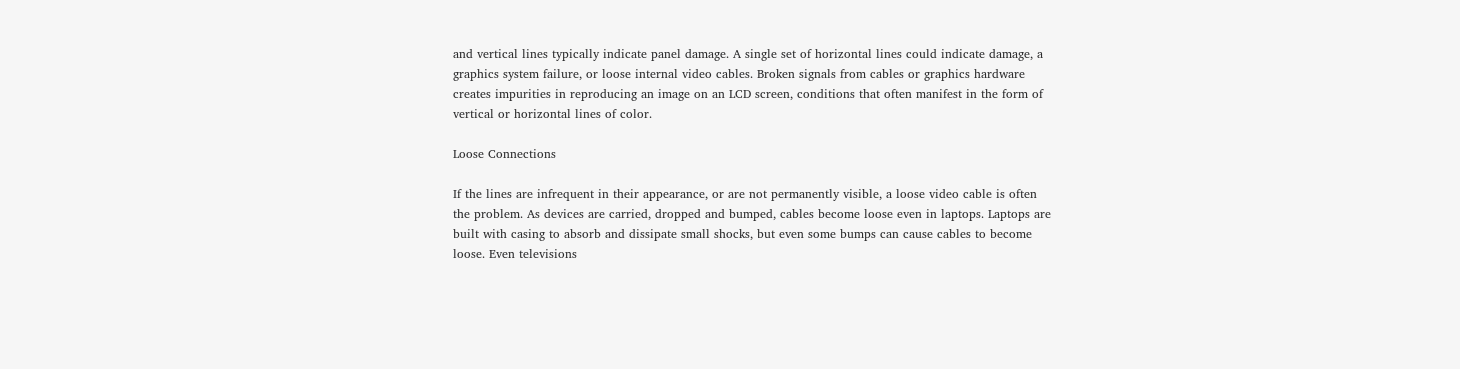and vertical lines typically indicate panel damage. A single set of horizontal lines could indicate damage, a graphics system failure, or loose internal video cables. Broken signals from cables or graphics hardware creates impurities in reproducing an image on an LCD screen, conditions that often manifest in the form of vertical or horizontal lines of color.

Loose Connections

If the lines are infrequent in their appearance, or are not permanently visible, a loose video cable is often the problem. As devices are carried, dropped and bumped, cables become loose even in laptops. Laptops are built with casing to absorb and dissipate small shocks, but even some bumps can cause cables to become loose. Even televisions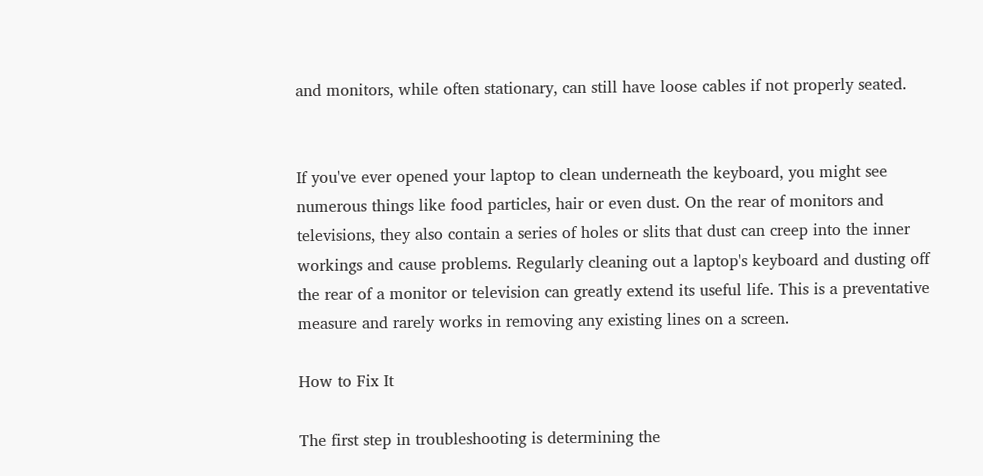and monitors, while often stationary, can still have loose cables if not properly seated.


If you've ever opened your laptop to clean underneath the keyboard, you might see numerous things like food particles, hair or even dust. On the rear of monitors and televisions, they also contain a series of holes or slits that dust can creep into the inner workings and cause problems. Regularly cleaning out a laptop's keyboard and dusting off the rear of a monitor or television can greatly extend its useful life. This is a preventative measure and rarely works in removing any existing lines on a screen.

How to Fix It

The first step in troubleshooting is determining the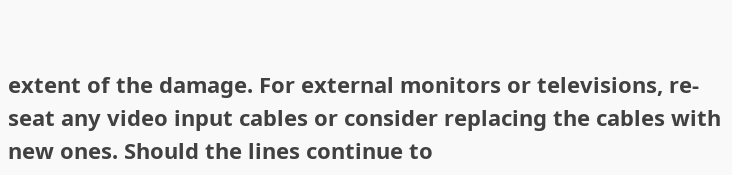extent of the damage. For external monitors or televisions, re-seat any video input cables or consider replacing the cables with new ones. Should the lines continue to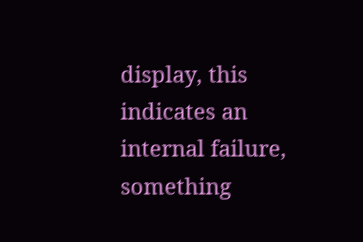display, this indicates an internal failure, something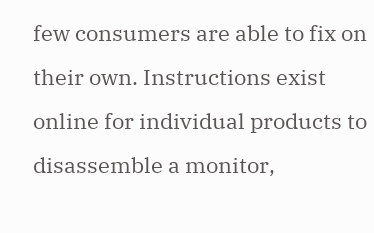few consumers are able to fix on their own. Instructions exist online for individual products to disassemble a monitor,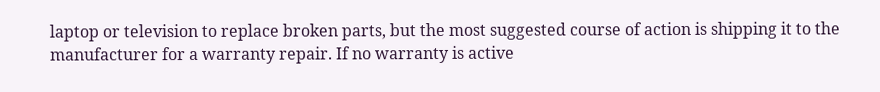laptop or television to replace broken parts, but the most suggested course of action is shipping it to the manufacturer for a warranty repair. If no warranty is active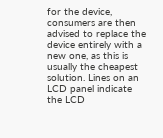for the device, consumers are then advised to replace the device entirely with a new one, as this is usually the cheapest solution. Lines on an LCD panel indicate the LCD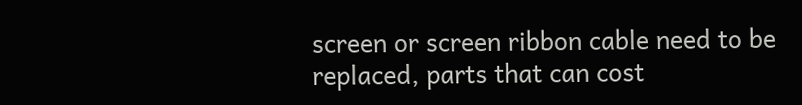screen or screen ribbon cable need to be replaced, parts that can cost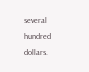several hundred dollars.